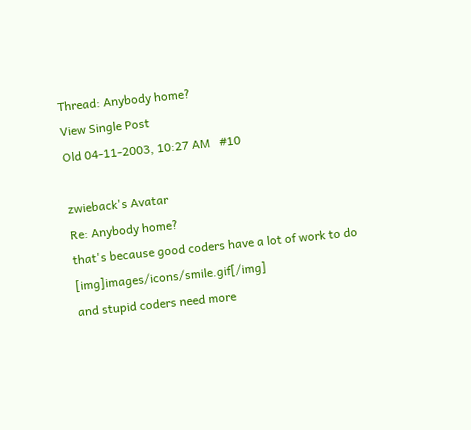Thread: Anybody home?
View Single Post
Old 04-11-2003, 10:27 AM   #10

zwieback's Avatar
Re: Anybody home?
that's because good coders have a lot of work to do [img]images/icons/smile.gif[/img]
and stupid coders need more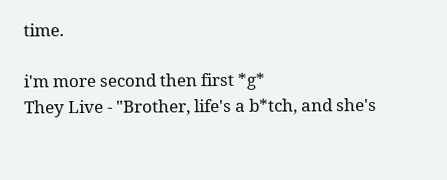time.

i'm more second then first *g*
They Live - "Brother, life's a b*tch, and she's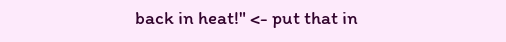back in heat!" <- put that in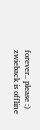forever.. please :)
zwieback is offline